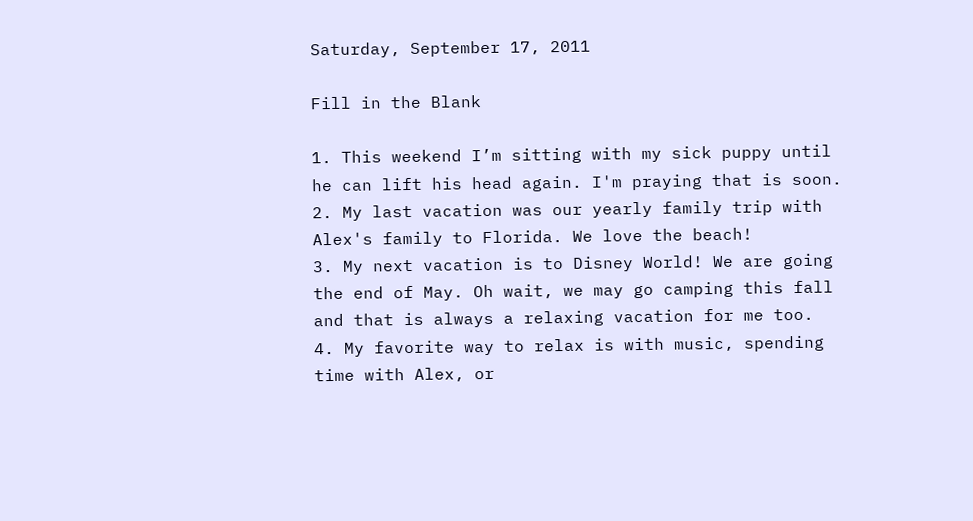Saturday, September 17, 2011

Fill in the Blank

1. This weekend I’m sitting with my sick puppy until he can lift his head again. I'm praying that is soon.
2. My last vacation was our yearly family trip with Alex's family to Florida. We love the beach!
3. My next vacation is to Disney World! We are going the end of May. Oh wait, we may go camping this fall and that is always a relaxing vacation for me too.
4. My favorite way to relax is with music, spending time with Alex, or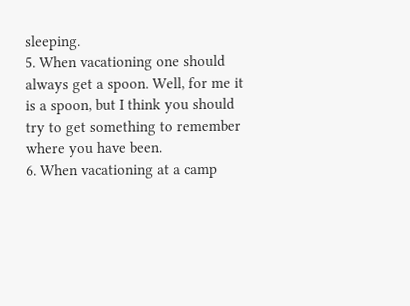sleeping.
5. When vacationing one should always get a spoon. Well, for me it is a spoon, but I think you should try to get something to remember where you have been.
6. When vacationing at a camp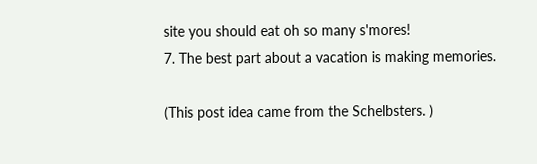site you should eat oh so many s'mores!
7. The best part about a vacation is making memories.

(This post idea came from the Schelbsters. )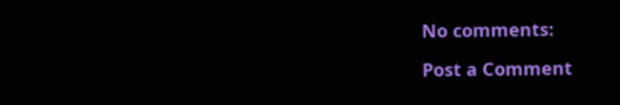No comments:

Post a Comment